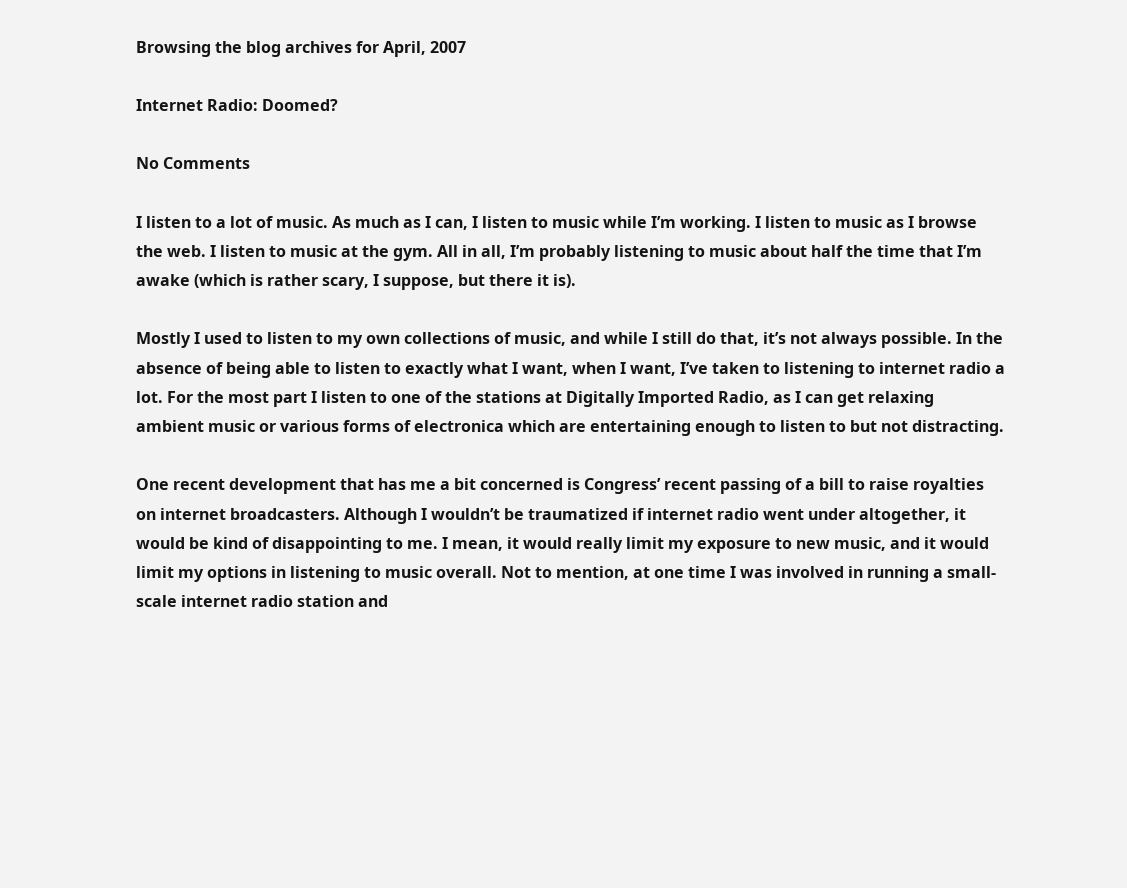Browsing the blog archives for April, 2007

Internet Radio: Doomed?

No Comments

I listen to a lot of music. As much as I can, I listen to music while I’m working. I listen to music as I browse the web. I listen to music at the gym. All in all, I’m probably listening to music about half the time that I’m awake (which is rather scary, I suppose, but there it is).

Mostly I used to listen to my own collections of music, and while I still do that, it’s not always possible. In the absence of being able to listen to exactly what I want, when I want, I’ve taken to listening to internet radio a lot. For the most part I listen to one of the stations at Digitally Imported Radio, as I can get relaxing ambient music or various forms of electronica which are entertaining enough to listen to but not distracting.

One recent development that has me a bit concerned is Congress’ recent passing of a bill to raise royalties on internet broadcasters. Although I wouldn’t be traumatized if internet radio went under altogether, it would be kind of disappointing to me. I mean, it would really limit my exposure to new music, and it would limit my options in listening to music overall. Not to mention, at one time I was involved in running a small-scale internet radio station and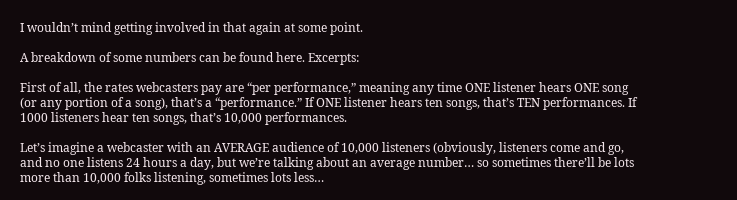I wouldn’t mind getting involved in that again at some point.

A breakdown of some numbers can be found here. Excerpts:

First of all, the rates webcasters pay are “per performance,” meaning any time ONE listener hears ONE song (or any portion of a song), that’s a “performance.” If ONE listener hears ten songs, that’s TEN performances. If 1000 listeners hear ten songs, that’s 10,000 performances.

Let’s imagine a webcaster with an AVERAGE audience of 10,000 listeners (obviously, listeners come and go, and no one listens 24 hours a day, but we’re talking about an average number… so sometimes there’ll be lots more than 10,000 folks listening, sometimes lots less…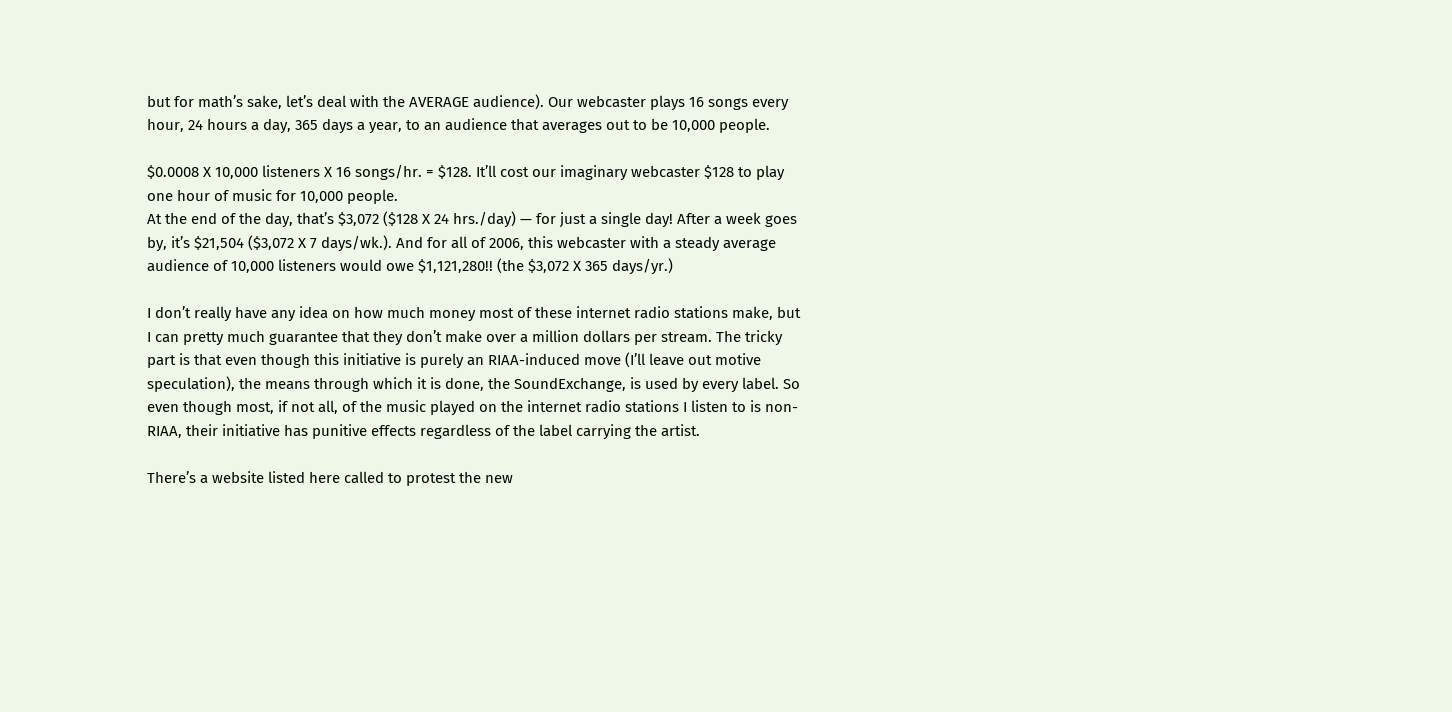but for math’s sake, let’s deal with the AVERAGE audience). Our webcaster plays 16 songs every hour, 24 hours a day, 365 days a year, to an audience that averages out to be 10,000 people.

$0.0008 X 10,000 listeners X 16 songs/hr. = $128. It’ll cost our imaginary webcaster $128 to play one hour of music for 10,000 people.
At the end of the day, that’s $3,072 ($128 X 24 hrs./day) — for just a single day! After a week goes by, it’s $21,504 ($3,072 X 7 days/wk.). And for all of 2006, this webcaster with a steady average audience of 10,000 listeners would owe $1,121,280!! (the $3,072 X 365 days/yr.)

I don’t really have any idea on how much money most of these internet radio stations make, but I can pretty much guarantee that they don’t make over a million dollars per stream. The tricky part is that even though this initiative is purely an RIAA-induced move (I’ll leave out motive speculation), the means through which it is done, the SoundExchange, is used by every label. So even though most, if not all, of the music played on the internet radio stations I listen to is non-RIAA, their initiative has punitive effects regardless of the label carrying the artist.

There’s a website listed here called to protest the new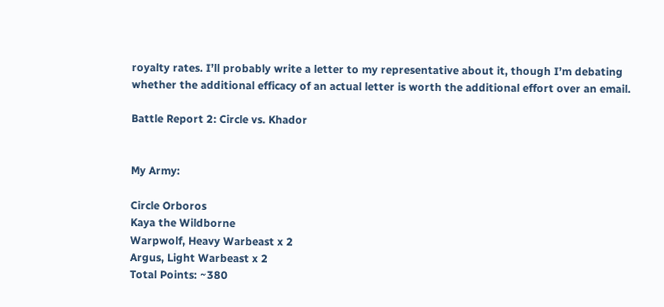royalty rates. I’ll probably write a letter to my representative about it, though I’m debating whether the additional efficacy of an actual letter is worth the additional effort over an email.

Battle Report 2: Circle vs. Khador


My Army:

Circle Orboros
Kaya the Wildborne
Warpwolf, Heavy Warbeast x 2
Argus, Light Warbeast x 2
Total Points: ~380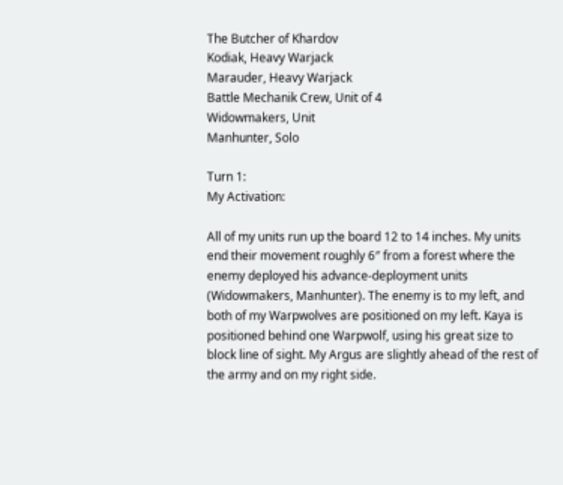The Butcher of Khardov
Kodiak, Heavy Warjack
Marauder, Heavy Warjack
Battle Mechanik Crew, Unit of 4
Widowmakers, Unit
Manhunter, Solo

Turn 1:
My Activation:

All of my units run up the board 12 to 14 inches. My units end their movement roughly 6″ from a forest where the enemy deployed his advance-deployment units (Widowmakers, Manhunter). The enemy is to my left, and both of my Warpwolves are positioned on my left. Kaya is positioned behind one Warpwolf, using his great size to block line of sight. My Argus are slightly ahead of the rest of the army and on my right side.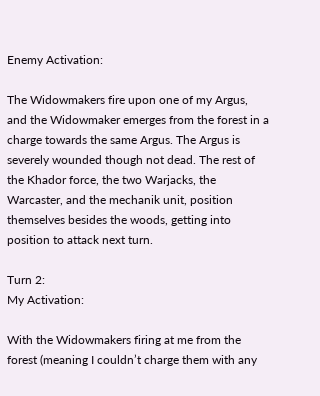Enemy Activation:

The Widowmakers fire upon one of my Argus, and the Widowmaker emerges from the forest in a charge towards the same Argus. The Argus is severely wounded though not dead. The rest of the Khador force, the two Warjacks, the Warcaster, and the mechanik unit, position themselves besides the woods, getting into position to attack next turn.

Turn 2:
My Activation:

With the Widowmakers firing at me from the forest (meaning I couldn’t charge them with any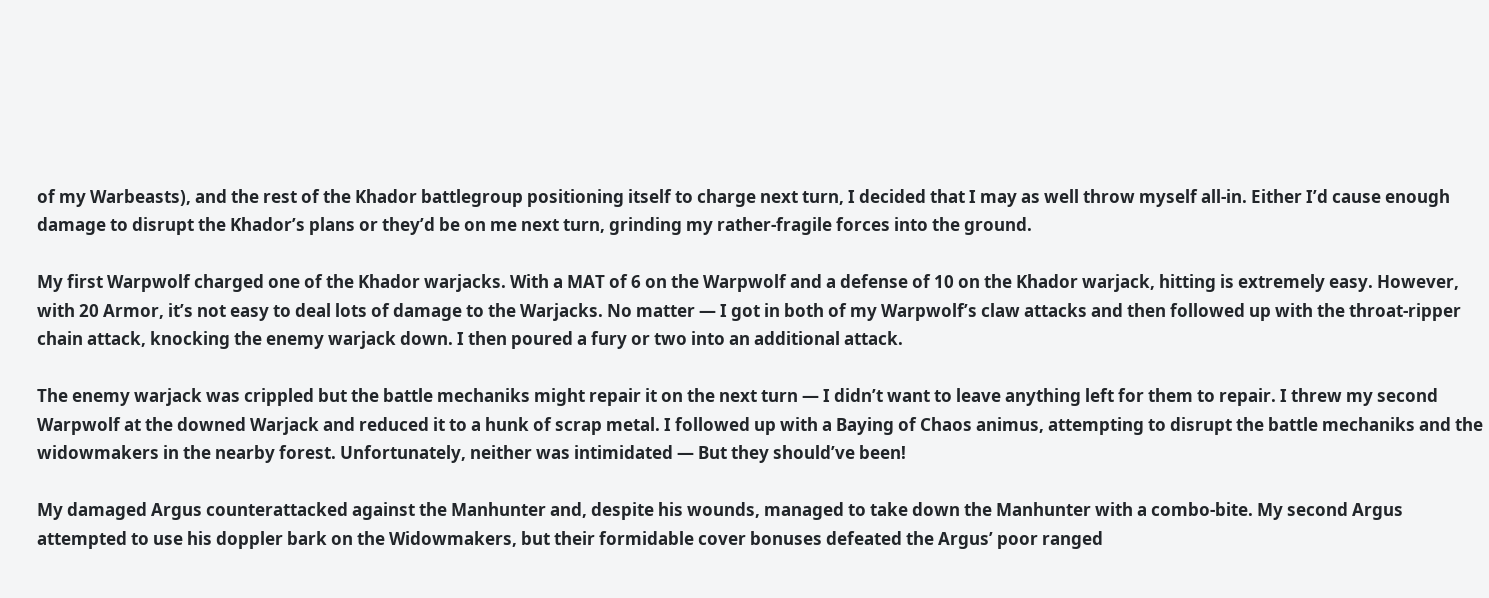of my Warbeasts), and the rest of the Khador battlegroup positioning itself to charge next turn, I decided that I may as well throw myself all-in. Either I’d cause enough damage to disrupt the Khador’s plans or they’d be on me next turn, grinding my rather-fragile forces into the ground.

My first Warpwolf charged one of the Khador warjacks. With a MAT of 6 on the Warpwolf and a defense of 10 on the Khador warjack, hitting is extremely easy. However, with 20 Armor, it’s not easy to deal lots of damage to the Warjacks. No matter — I got in both of my Warpwolf’s claw attacks and then followed up with the throat-ripper chain attack, knocking the enemy warjack down. I then poured a fury or two into an additional attack.

The enemy warjack was crippled but the battle mechaniks might repair it on the next turn — I didn’t want to leave anything left for them to repair. I threw my second Warpwolf at the downed Warjack and reduced it to a hunk of scrap metal. I followed up with a Baying of Chaos animus, attempting to disrupt the battle mechaniks and the widowmakers in the nearby forest. Unfortunately, neither was intimidated — But they should’ve been!

My damaged Argus counterattacked against the Manhunter and, despite his wounds, managed to take down the Manhunter with a combo-bite. My second Argus attempted to use his doppler bark on the Widowmakers, but their formidable cover bonuses defeated the Argus’ poor ranged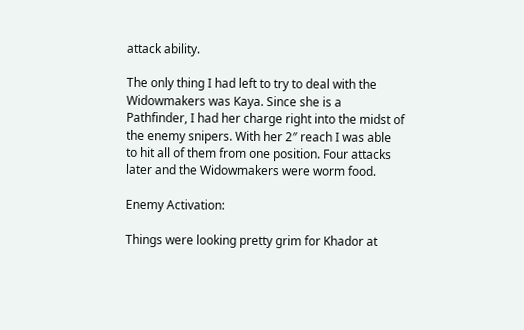attack ability.

The only thing I had left to try to deal with the Widowmakers was Kaya. Since she is a Pathfinder, I had her charge right into the midst of the enemy snipers. With her 2″ reach I was able to hit all of them from one position. Four attacks later and the Widowmakers were worm food.

Enemy Activation:

Things were looking pretty grim for Khador at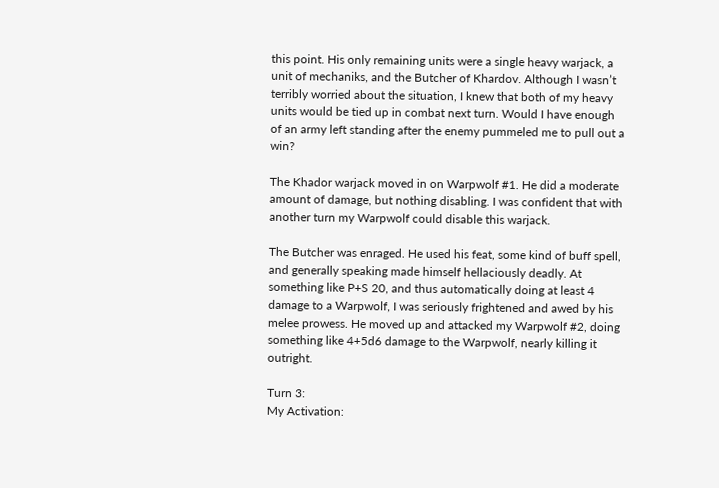this point. His only remaining units were a single heavy warjack, a unit of mechaniks, and the Butcher of Khardov. Although I wasn’t terribly worried about the situation, I knew that both of my heavy units would be tied up in combat next turn. Would I have enough of an army left standing after the enemy pummeled me to pull out a win?

The Khador warjack moved in on Warpwolf #1. He did a moderate amount of damage, but nothing disabling. I was confident that with another turn my Warpwolf could disable this warjack.

The Butcher was enraged. He used his feat, some kind of buff spell, and generally speaking made himself hellaciously deadly. At something like P+S 20, and thus automatically doing at least 4 damage to a Warpwolf, I was seriously frightened and awed by his melee prowess. He moved up and attacked my Warpwolf #2, doing something like 4+5d6 damage to the Warpwolf, nearly killing it outright.

Turn 3:
My Activation: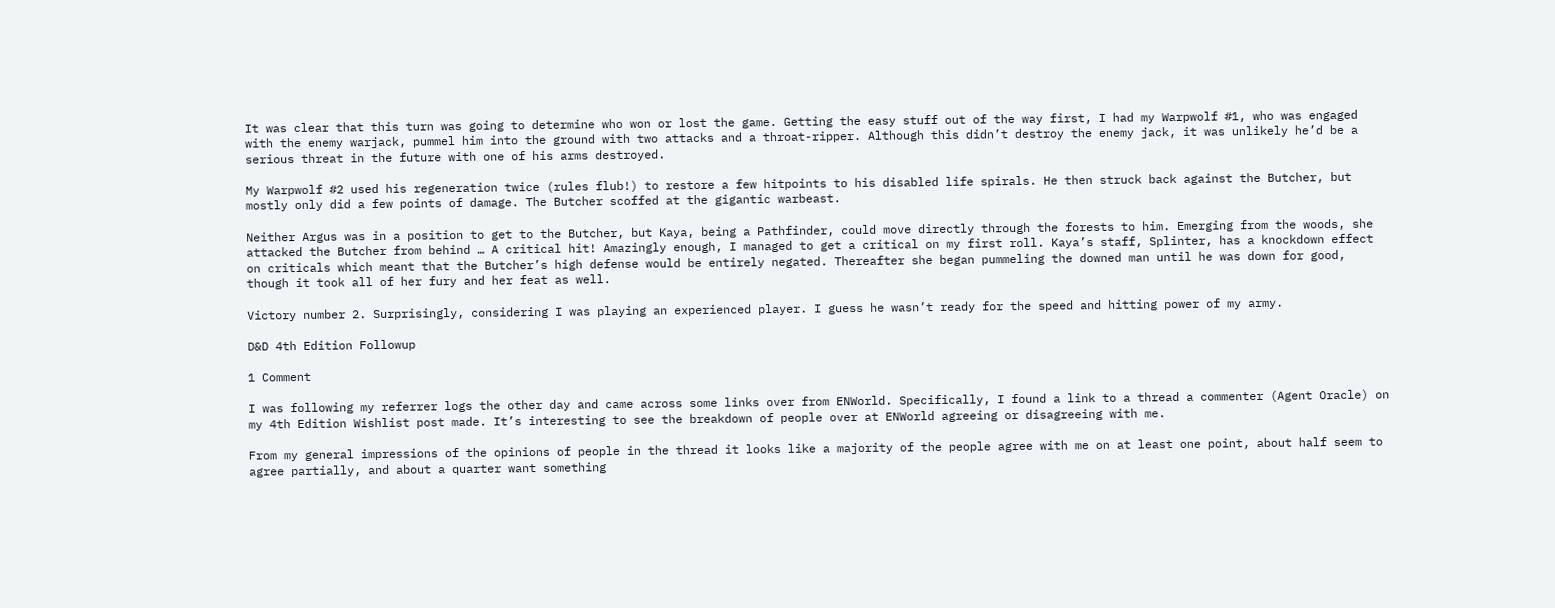It was clear that this turn was going to determine who won or lost the game. Getting the easy stuff out of the way first, I had my Warpwolf #1, who was engaged with the enemy warjack, pummel him into the ground with two attacks and a throat-ripper. Although this didn’t destroy the enemy jack, it was unlikely he’d be a serious threat in the future with one of his arms destroyed.

My Warpwolf #2 used his regeneration twice (rules flub!) to restore a few hitpoints to his disabled life spirals. He then struck back against the Butcher, but mostly only did a few points of damage. The Butcher scoffed at the gigantic warbeast.

Neither Argus was in a position to get to the Butcher, but Kaya, being a Pathfinder, could move directly through the forests to him. Emerging from the woods, she attacked the Butcher from behind … A critical hit! Amazingly enough, I managed to get a critical on my first roll. Kaya’s staff, Splinter, has a knockdown effect on criticals which meant that the Butcher’s high defense would be entirely negated. Thereafter she began pummeling the downed man until he was down for good, though it took all of her fury and her feat as well.

Victory number 2. Surprisingly, considering I was playing an experienced player. I guess he wasn’t ready for the speed and hitting power of my army.

D&D 4th Edition Followup

1 Comment

I was following my referrer logs the other day and came across some links over from ENWorld. Specifically, I found a link to a thread a commenter (Agent Oracle) on my 4th Edition Wishlist post made. It’s interesting to see the breakdown of people over at ENWorld agreeing or disagreeing with me.

From my general impressions of the opinions of people in the thread it looks like a majority of the people agree with me on at least one point, about half seem to agree partially, and about a quarter want something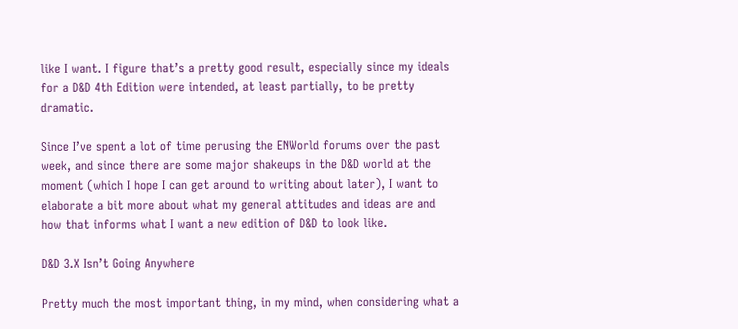like I want. I figure that’s a pretty good result, especially since my ideals for a D&D 4th Edition were intended, at least partially, to be pretty dramatic.

Since I’ve spent a lot of time perusing the ENWorld forums over the past week, and since there are some major shakeups in the D&D world at the moment (which I hope I can get around to writing about later), I want to elaborate a bit more about what my general attitudes and ideas are and how that informs what I want a new edition of D&D to look like.

D&D 3.X Isn’t Going Anywhere

Pretty much the most important thing, in my mind, when considering what a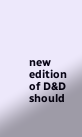new edition of D&D should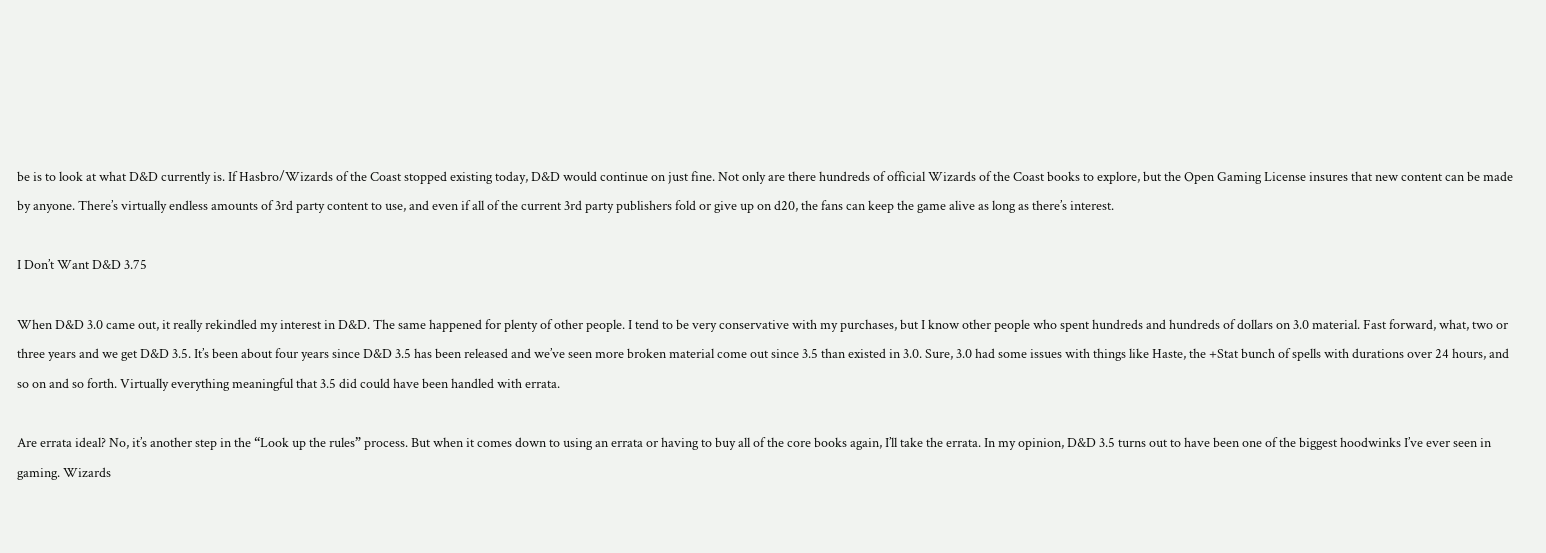be is to look at what D&D currently is. If Hasbro/Wizards of the Coast stopped existing today, D&D would continue on just fine. Not only are there hundreds of official Wizards of the Coast books to explore, but the Open Gaming License insures that new content can be made by anyone. There’s virtually endless amounts of 3rd party content to use, and even if all of the current 3rd party publishers fold or give up on d20, the fans can keep the game alive as long as there’s interest.

I Don’t Want D&D 3.75

When D&D 3.0 came out, it really rekindled my interest in D&D. The same happened for plenty of other people. I tend to be very conservative with my purchases, but I know other people who spent hundreds and hundreds of dollars on 3.0 material. Fast forward, what, two or three years and we get D&D 3.5. It’s been about four years since D&D 3.5 has been released and we’ve seen more broken material come out since 3.5 than existed in 3.0. Sure, 3.0 had some issues with things like Haste, the +Stat bunch of spells with durations over 24 hours, and so on and so forth. Virtually everything meaningful that 3.5 did could have been handled with errata.

Are errata ideal? No, it’s another step in the “Look up the rules” process. But when it comes down to using an errata or having to buy all of the core books again, I’ll take the errata. In my opinion, D&D 3.5 turns out to have been one of the biggest hoodwinks I’ve ever seen in gaming. Wizards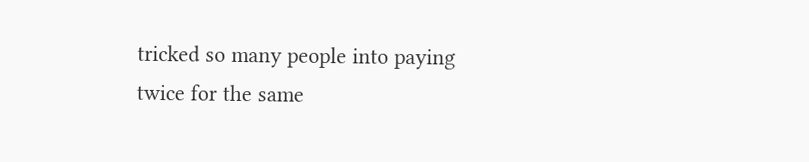tricked so many people into paying twice for the same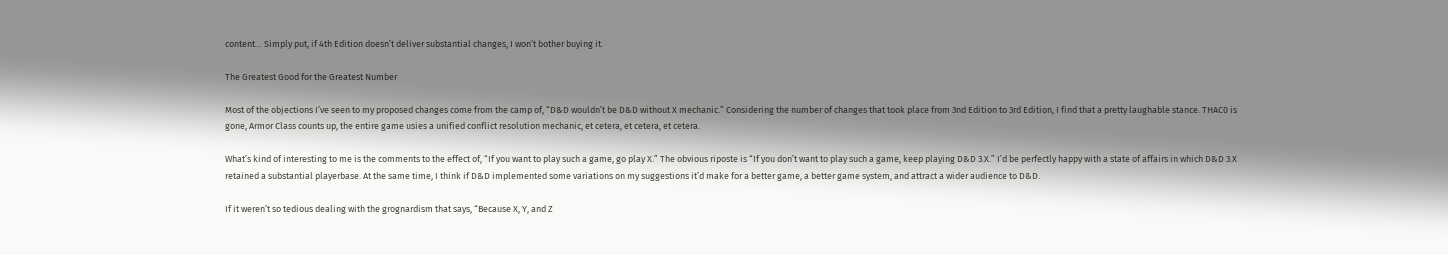content… Simply put, if 4th Edition doesn’t deliver substantial changes, I won’t bother buying it.

The Greatest Good for the Greatest Number

Most of the objections I’ve seen to my proposed changes come from the camp of, “D&D wouldn’t be D&D without X mechanic.” Considering the number of changes that took place from 3nd Edition to 3rd Edition, I find that a pretty laughable stance. THAC0 is gone, Armor Class counts up, the entire game usies a unified conflict resolution mechanic, et cetera, et cetera, et cetera.

What’s kind of interesting to me is the comments to the effect of, “If you want to play such a game, go play X.” The obvious riposte is “If you don’t want to play such a game, keep playing D&D 3.X.” I’d be perfectly happy with a state of affairs in which D&D 3.X retained a substantial playerbase. At the same time, I think if D&D implemented some variations on my suggestions it’d make for a better game, a better game system, and attract a wider audience to D&D.

If it weren’t so tedious dealing with the grognardism that says, “Because X, Y, and Z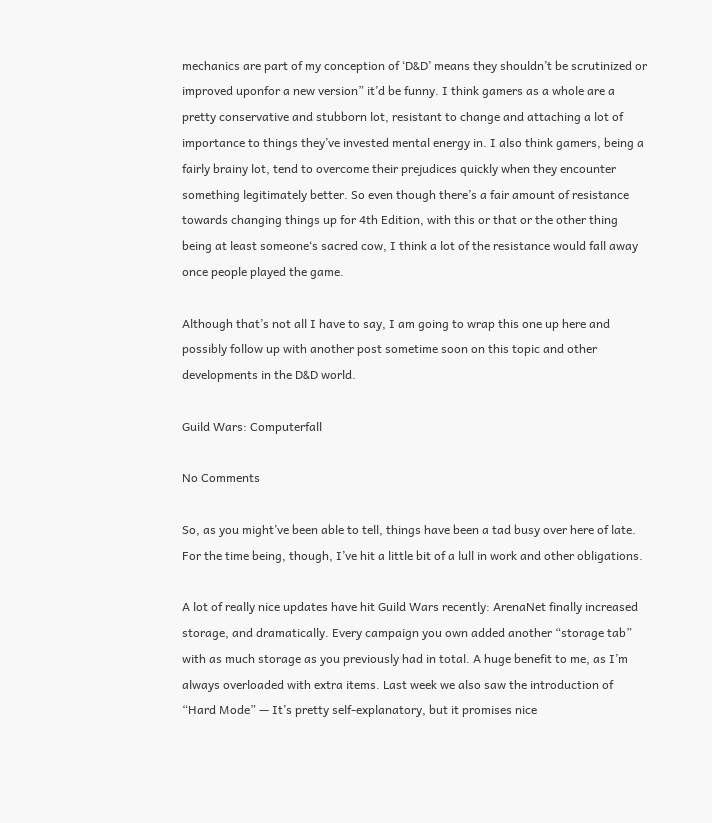mechanics are part of my conception of ‘D&D’ means they shouldn’t be scrutinized or improved uponfor a new version” it’d be funny. I think gamers as a whole are a pretty conservative and stubborn lot, resistant to change and attaching a lot of importance to things they’ve invested mental energy in. I also think gamers, being a fairly brainy lot, tend to overcome their prejudices quickly when they encounter something legitimately better. So even though there’s a fair amount of resistance towards changing things up for 4th Edition, with this or that or the other thing being at least someone‘s sacred cow, I think a lot of the resistance would fall away once people played the game.

Although that’s not all I have to say, I am going to wrap this one up here and possibly follow up with another post sometime soon on this topic and other developments in the D&D world.

Guild Wars: Computerfall

No Comments

So, as you might’ve been able to tell, things have been a tad busy over here of late. For the time being, though, I’ve hit a little bit of a lull in work and other obligations.

A lot of really nice updates have hit Guild Wars recently: ArenaNet finally increased storage, and dramatically. Every campaign you own added another “storage tab” with as much storage as you previously had in total. A huge benefit to me, as I’m always overloaded with extra items. Last week we also saw the introduction of “Hard Mode” — It’s pretty self-explanatory, but it promises nice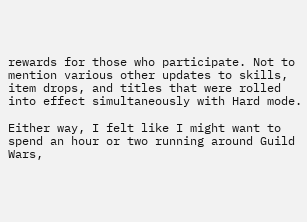rewards for those who participate. Not to mention various other updates to skills, item drops, and titles that were rolled into effect simultaneously with Hard mode.

Either way, I felt like I might want to spend an hour or two running around Guild Wars,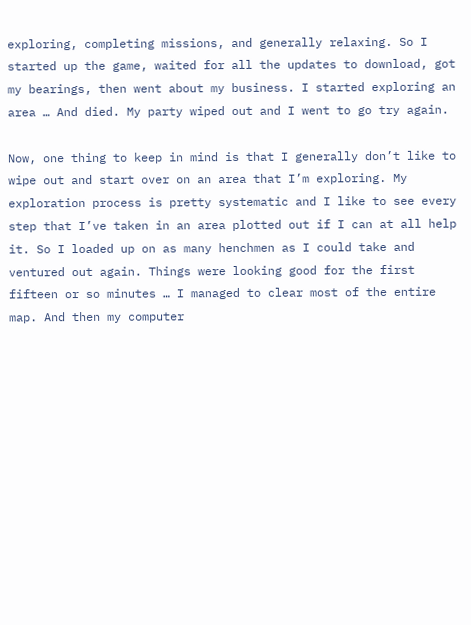exploring, completing missions, and generally relaxing. So I started up the game, waited for all the updates to download, got my bearings, then went about my business. I started exploring an area … And died. My party wiped out and I went to go try again.

Now, one thing to keep in mind is that I generally don’t like to wipe out and start over on an area that I’m exploring. My exploration process is pretty systematic and I like to see every step that I’ve taken in an area plotted out if I can at all help it. So I loaded up on as many henchmen as I could take and ventured out again. Things were looking good for the first fifteen or so minutes … I managed to clear most of the entire map. And then my computer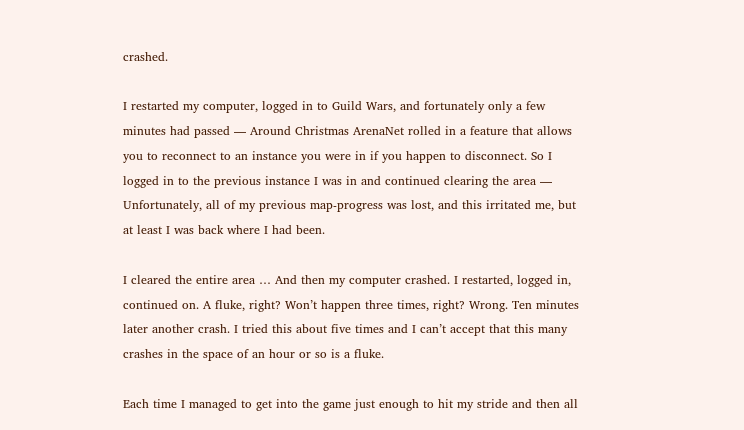crashed.

I restarted my computer, logged in to Guild Wars, and fortunately only a few minutes had passed — Around Christmas ArenaNet rolled in a feature that allows you to reconnect to an instance you were in if you happen to disconnect. So I logged in to the previous instance I was in and continued clearing the area — Unfortunately, all of my previous map-progress was lost, and this irritated me, but at least I was back where I had been.

I cleared the entire area … And then my computer crashed. I restarted, logged in, continued on. A fluke, right? Won’t happen three times, right? Wrong. Ten minutes later another crash. I tried this about five times and I can’t accept that this many crashes in the space of an hour or so is a fluke.

Each time I managed to get into the game just enough to hit my stride and then all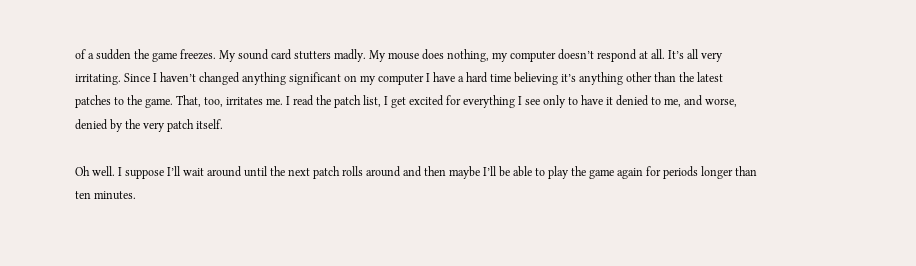of a sudden the game freezes. My sound card stutters madly. My mouse does nothing, my computer doesn’t respond at all. It’s all very irritating. Since I haven’t changed anything significant on my computer I have a hard time believing it’s anything other than the latest patches to the game. That, too, irritates me. I read the patch list, I get excited for everything I see only to have it denied to me, and worse, denied by the very patch itself.

Oh well. I suppose I’ll wait around until the next patch rolls around and then maybe I’ll be able to play the game again for periods longer than ten minutes.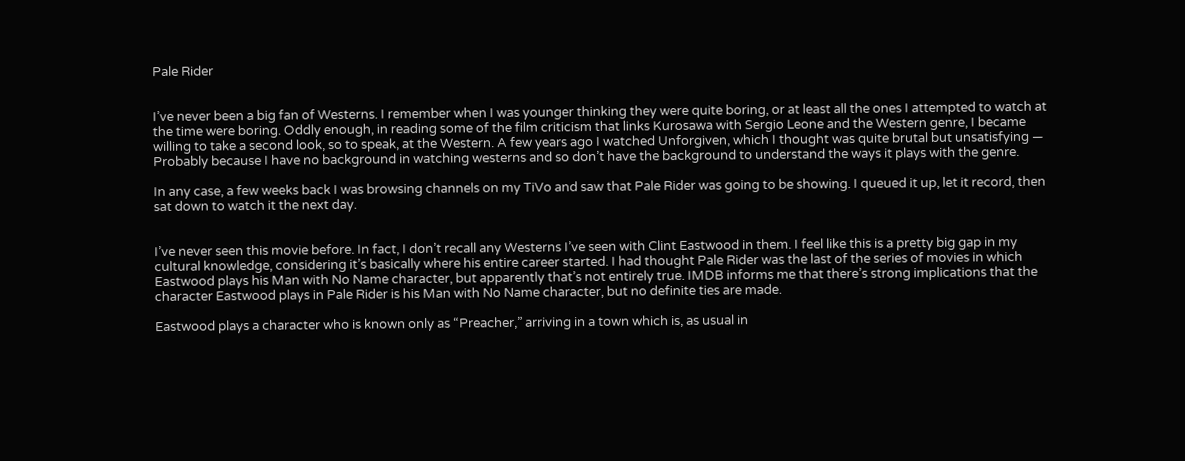Pale Rider


I’ve never been a big fan of Westerns. I remember when I was younger thinking they were quite boring, or at least all the ones I attempted to watch at the time were boring. Oddly enough, in reading some of the film criticism that links Kurosawa with Sergio Leone and the Western genre, I became willing to take a second look, so to speak, at the Western. A few years ago I watched Unforgiven, which I thought was quite brutal but unsatisfying — Probably because I have no background in watching westerns and so don’t have the background to understand the ways it plays with the genre.

In any case, a few weeks back I was browsing channels on my TiVo and saw that Pale Rider was going to be showing. I queued it up, let it record, then sat down to watch it the next day.


I’ve never seen this movie before. In fact, I don’t recall any Westerns I’ve seen with Clint Eastwood in them. I feel like this is a pretty big gap in my cultural knowledge, considering it’s basically where his entire career started. I had thought Pale Rider was the last of the series of movies in which Eastwood plays his Man with No Name character, but apparently that’s not entirely true. IMDB informs me that there’s strong implications that the character Eastwood plays in Pale Rider is his Man with No Name character, but no definite ties are made.

Eastwood plays a character who is known only as “Preacher,” arriving in a town which is, as usual in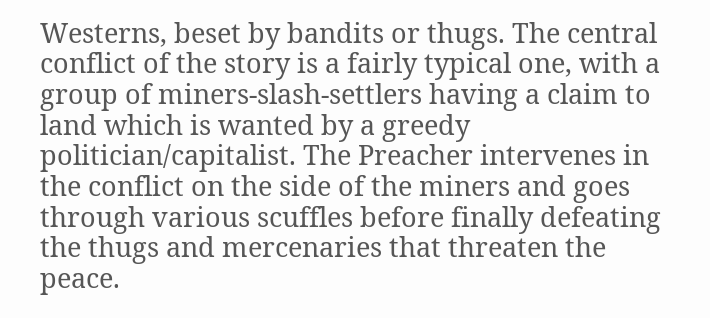Westerns, beset by bandits or thugs. The central conflict of the story is a fairly typical one, with a group of miners-slash-settlers having a claim to land which is wanted by a greedy politician/capitalist. The Preacher intervenes in the conflict on the side of the miners and goes through various scuffles before finally defeating the thugs and mercenaries that threaten the peace.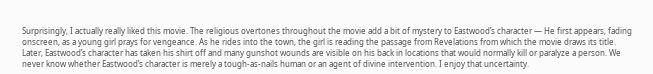Surprisingly, I actually really liked this movie. The religious overtones throughout the movie add a bit of mystery to Eastwood’s character — He first appears, fading onscreen, as a young girl prays for vengeance. As he rides into the town, the girl is reading the passage from Revelations from which the movie draws its title. Later, Eastwood’s character has taken his shirt off and many gunshot wounds are visible on his back in locations that would normally kill or paralyze a person. We never know whether Eastwood’s character is merely a tough-as-nails human or an agent of divine intervention. I enjoy that uncertainty.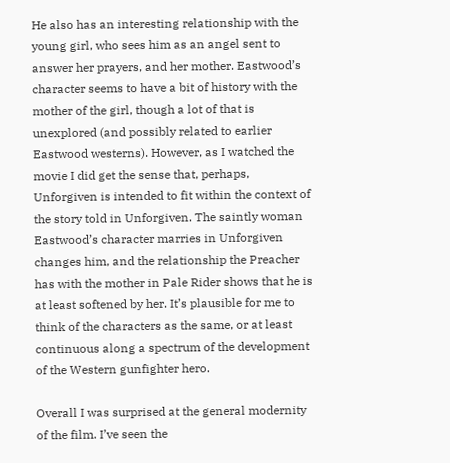He also has an interesting relationship with the young girl, who sees him as an angel sent to answer her prayers, and her mother. Eastwood’s character seems to have a bit of history with the mother of the girl, though a lot of that is unexplored (and possibly related to earlier Eastwood westerns). However, as I watched the movie I did get the sense that, perhaps, Unforgiven is intended to fit within the context of the story told in Unforgiven. The saintly woman Eastwood’s character marries in Unforgiven changes him, and the relationship the Preacher has with the mother in Pale Rider shows that he is at least softened by her. It’s plausible for me to think of the characters as the same, or at least continuous along a spectrum of the development of the Western gunfighter hero.

Overall I was surprised at the general modernity of the film. I’ve seen the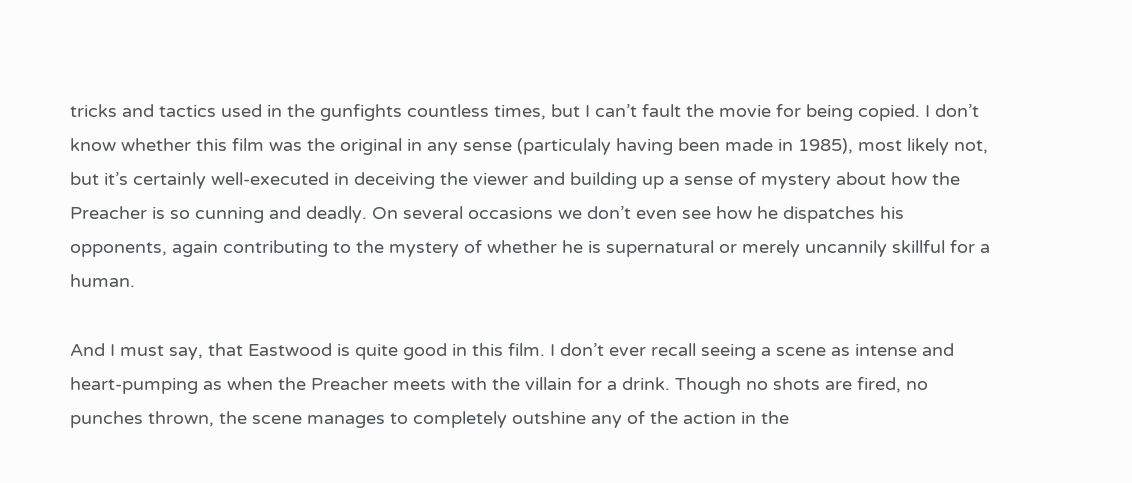tricks and tactics used in the gunfights countless times, but I can’t fault the movie for being copied. I don’t know whether this film was the original in any sense (particulaly having been made in 1985), most likely not, but it’s certainly well-executed in deceiving the viewer and building up a sense of mystery about how the Preacher is so cunning and deadly. On several occasions we don’t even see how he dispatches his opponents, again contributing to the mystery of whether he is supernatural or merely uncannily skillful for a human.

And I must say, that Eastwood is quite good in this film. I don’t ever recall seeing a scene as intense and heart-pumping as when the Preacher meets with the villain for a drink. Though no shots are fired, no punches thrown, the scene manages to completely outshine any of the action in the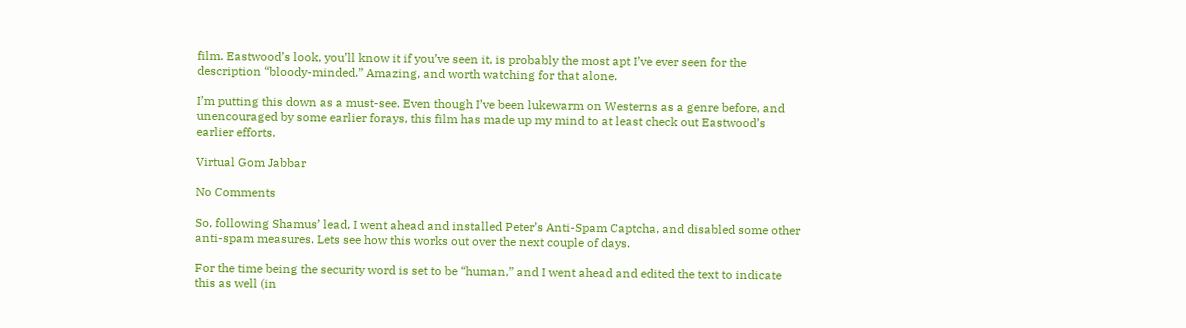film. Eastwood’s look, you’ll know it if you’ve seen it, is probably the most apt I’ve ever seen for the description “bloody-minded.” Amazing, and worth watching for that alone.

I’m putting this down as a must-see. Even though I’ve been lukewarm on Westerns as a genre before, and unencouraged by some earlier forays, this film has made up my mind to at least check out Eastwood’s earlier efforts.

Virtual Gom Jabbar

No Comments

So, following Shamus’ lead, I went ahead and installed Peter’s Anti-Spam Captcha, and disabled some other anti-spam measures. Lets see how this works out over the next couple of days.

For the time being the security word is set to be “human,” and I went ahead and edited the text to indicate this as well (in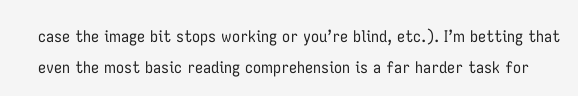case the image bit stops working or you’re blind, etc.). I’m betting that even the most basic reading comprehension is a far harder task for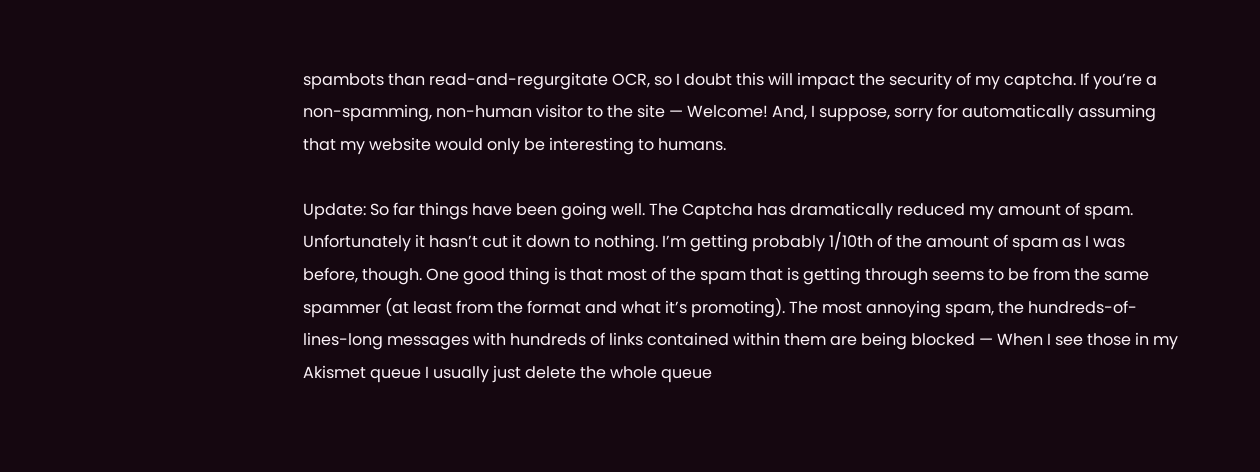spambots than read-and-regurgitate OCR, so I doubt this will impact the security of my captcha. If you’re a non-spamming, non-human visitor to the site — Welcome! And, I suppose, sorry for automatically assuming that my website would only be interesting to humans.

Update: So far things have been going well. The Captcha has dramatically reduced my amount of spam. Unfortunately it hasn’t cut it down to nothing. I’m getting probably 1/10th of the amount of spam as I was before, though. One good thing is that most of the spam that is getting through seems to be from the same spammer (at least from the format and what it’s promoting). The most annoying spam, the hundreds-of-lines-long messages with hundreds of links contained within them are being blocked — When I see those in my Akismet queue I usually just delete the whole queue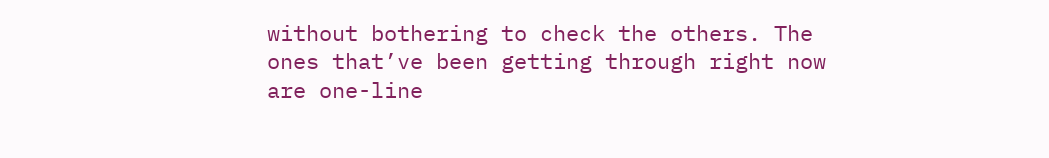without bothering to check the others. The ones that’ve been getting through right now are one-line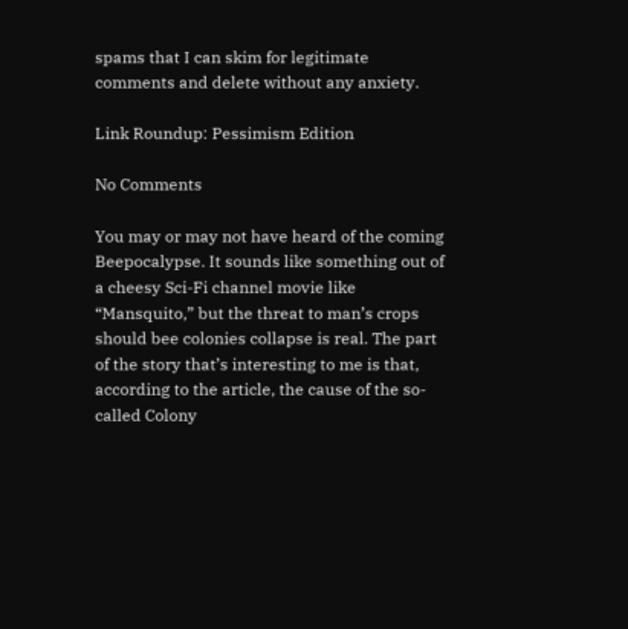spams that I can skim for legitimate comments and delete without any anxiety.

Link Roundup: Pessimism Edition

No Comments

You may or may not have heard of the coming Beepocalypse. It sounds like something out of a cheesy Sci-Fi channel movie like “Mansquito,” but the threat to man’s crops should bee colonies collapse is real. The part of the story that’s interesting to me is that, according to the article, the cause of the so-called Colony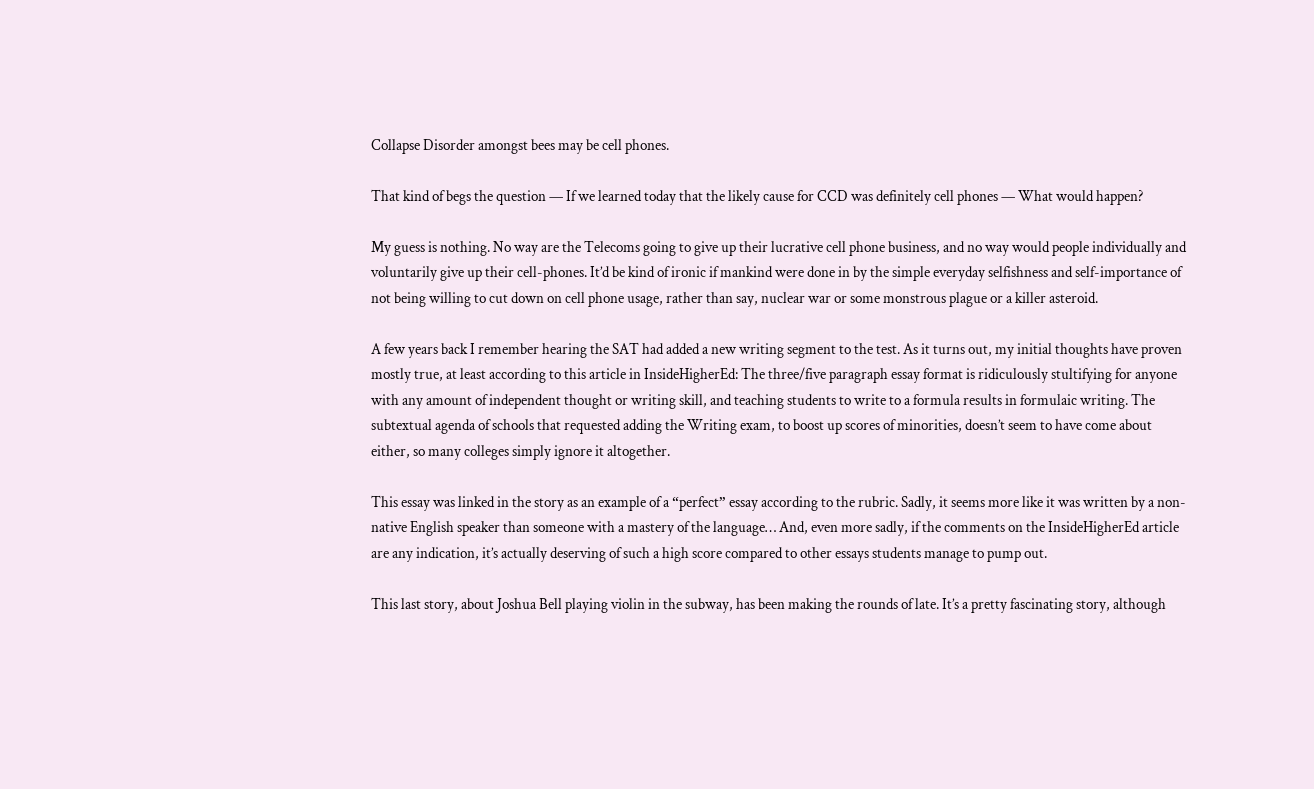Collapse Disorder amongst bees may be cell phones.

That kind of begs the question — If we learned today that the likely cause for CCD was definitely cell phones — What would happen?

My guess is nothing. No way are the Telecoms going to give up their lucrative cell phone business, and no way would people individually and voluntarily give up their cell-phones. It’d be kind of ironic if mankind were done in by the simple everyday selfishness and self-importance of not being willing to cut down on cell phone usage, rather than say, nuclear war or some monstrous plague or a killer asteroid.

A few years back I remember hearing the SAT had added a new writing segment to the test. As it turns out, my initial thoughts have proven mostly true, at least according to this article in InsideHigherEd: The three/five paragraph essay format is ridiculously stultifying for anyone with any amount of independent thought or writing skill, and teaching students to write to a formula results in formulaic writing. The subtextual agenda of schools that requested adding the Writing exam, to boost up scores of minorities, doesn’t seem to have come about either, so many colleges simply ignore it altogether.

This essay was linked in the story as an example of a “perfect” essay according to the rubric. Sadly, it seems more like it was written by a non-native English speaker than someone with a mastery of the language… And, even more sadly, if the comments on the InsideHigherEd article are any indication, it’s actually deserving of such a high score compared to other essays students manage to pump out.

This last story, about Joshua Bell playing violin in the subway, has been making the rounds of late. It’s a pretty fascinating story, although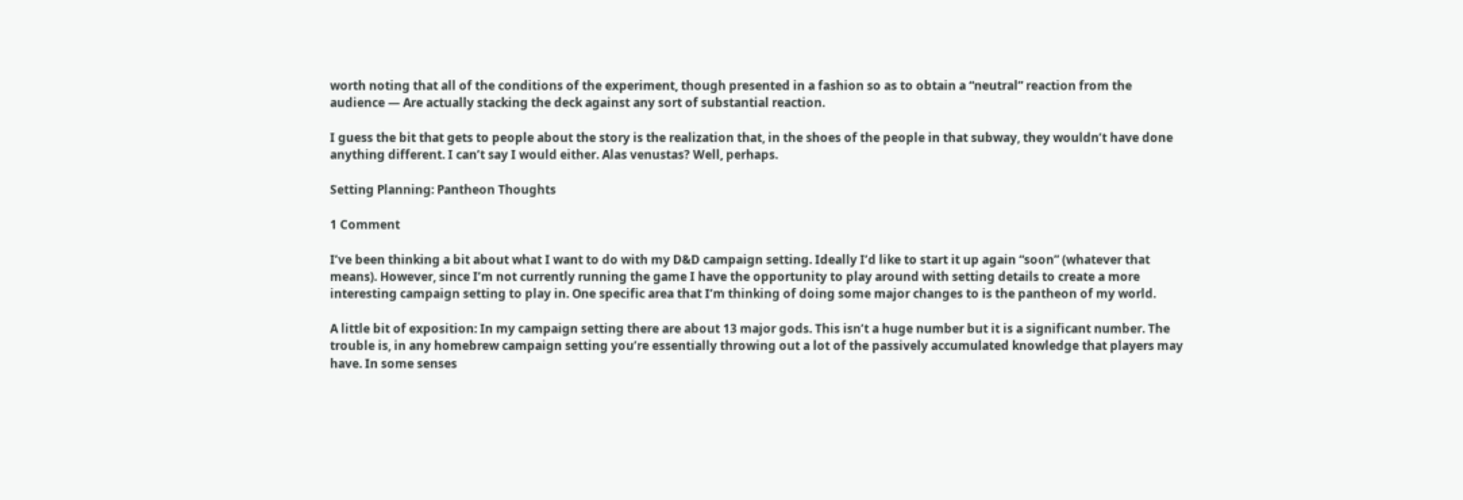worth noting that all of the conditions of the experiment, though presented in a fashion so as to obtain a “neutral” reaction from the audience — Are actually stacking the deck against any sort of substantial reaction.

I guess the bit that gets to people about the story is the realization that, in the shoes of the people in that subway, they wouldn’t have done anything different. I can’t say I would either. Alas venustas? Well, perhaps.

Setting Planning: Pantheon Thoughts

1 Comment

I’ve been thinking a bit about what I want to do with my D&D campaign setting. Ideally I’d like to start it up again “soon” (whatever that means). However, since I’m not currently running the game I have the opportunity to play around with setting details to create a more interesting campaign setting to play in. One specific area that I’m thinking of doing some major changes to is the pantheon of my world.

A little bit of exposition: In my campaign setting there are about 13 major gods. This isn’t a huge number but it is a significant number. The trouble is, in any homebrew campaign setting you’re essentially throwing out a lot of the passively accumulated knowledge that players may have. In some senses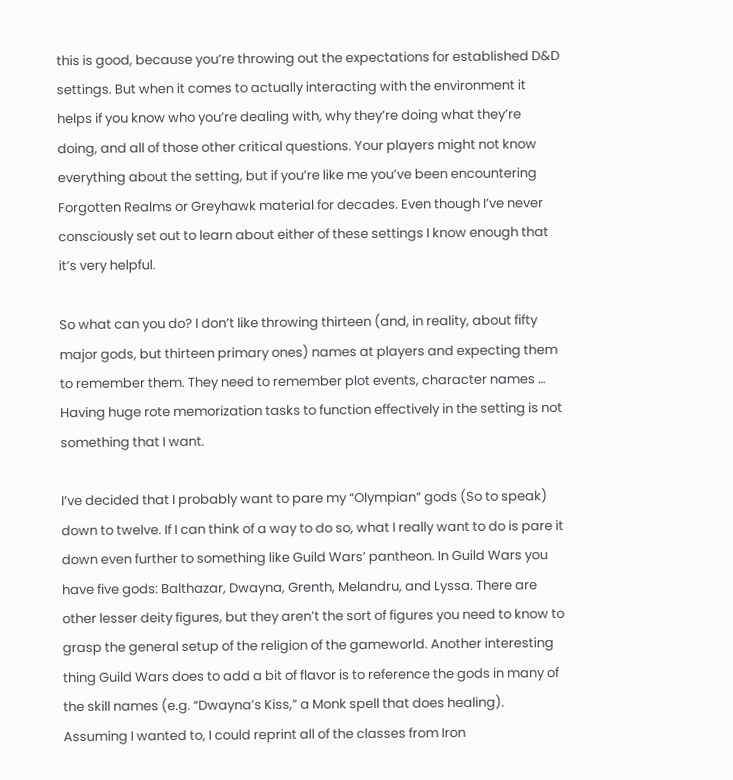this is good, because you’re throwing out the expectations for established D&D settings. But when it comes to actually interacting with the environment it helps if you know who you’re dealing with, why they’re doing what they’re doing, and all of those other critical questions. Your players might not know everything about the setting, but if you’re like me you’ve been encountering Forgotten Realms or Greyhawk material for decades. Even though I’ve never consciously set out to learn about either of these settings I know enough that it’s very helpful.

So what can you do? I don’t like throwing thirteen (and, in reality, about fifty major gods, but thirteen primary ones) names at players and expecting them to remember them. They need to remember plot events, character names … Having huge rote memorization tasks to function effectively in the setting is not something that I want.

I’ve decided that I probably want to pare my “Olympian” gods (So to speak) down to twelve. If I can think of a way to do so, what I really want to do is pare it down even further to something like Guild Wars’ pantheon. In Guild Wars you have five gods: Balthazar, Dwayna, Grenth, Melandru, and Lyssa. There are other lesser deity figures, but they aren’t the sort of figures you need to know to grasp the general setup of the religion of the gameworld. Another interesting thing Guild Wars does to add a bit of flavor is to reference the gods in many of the skill names (e.g. “Dwayna’s Kiss,” a Monk spell that does healing). Assuming I wanted to, I could reprint all of the classes from Iron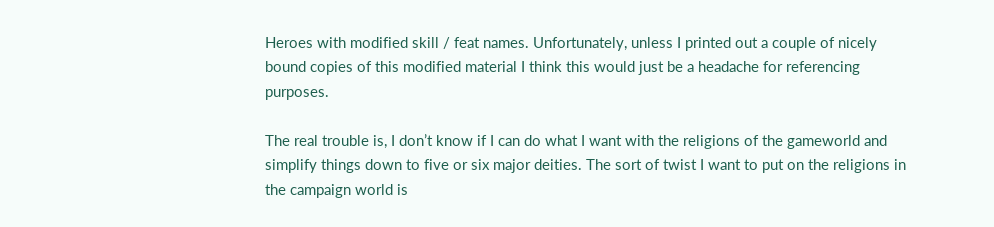Heroes with modified skill / feat names. Unfortunately, unless I printed out a couple of nicely bound copies of this modified material I think this would just be a headache for referencing purposes.

The real trouble is, I don’t know if I can do what I want with the religions of the gameworld and simplify things down to five or six major deities. The sort of twist I want to put on the religions in the campaign world is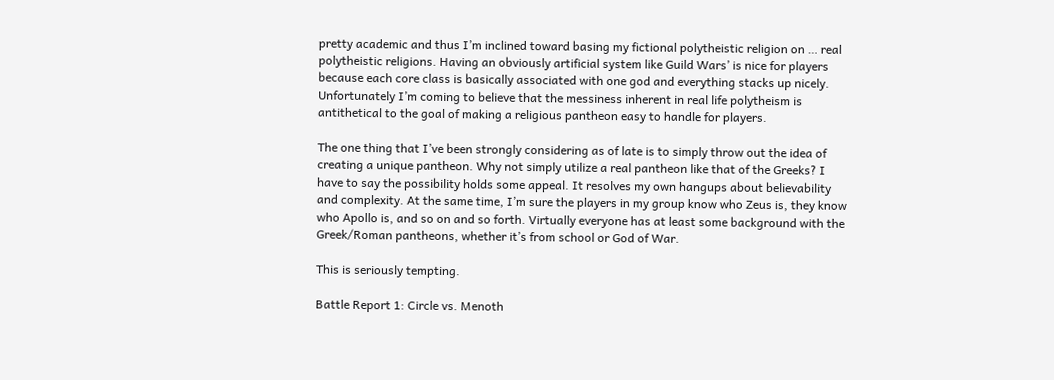pretty academic and thus I’m inclined toward basing my fictional polytheistic religion on … real polytheistic religions. Having an obviously artificial system like Guild Wars’ is nice for players because each core class is basically associated with one god and everything stacks up nicely. Unfortunately I’m coming to believe that the messiness inherent in real life polytheism is antithetical to the goal of making a religious pantheon easy to handle for players.

The one thing that I’ve been strongly considering as of late is to simply throw out the idea of creating a unique pantheon. Why not simply utilize a real pantheon like that of the Greeks? I have to say the possibility holds some appeal. It resolves my own hangups about believability and complexity. At the same time, I’m sure the players in my group know who Zeus is, they know who Apollo is, and so on and so forth. Virtually everyone has at least some background with the Greek/Roman pantheons, whether it’s from school or God of War.

This is seriously tempting.

Battle Report 1: Circle vs. Menoth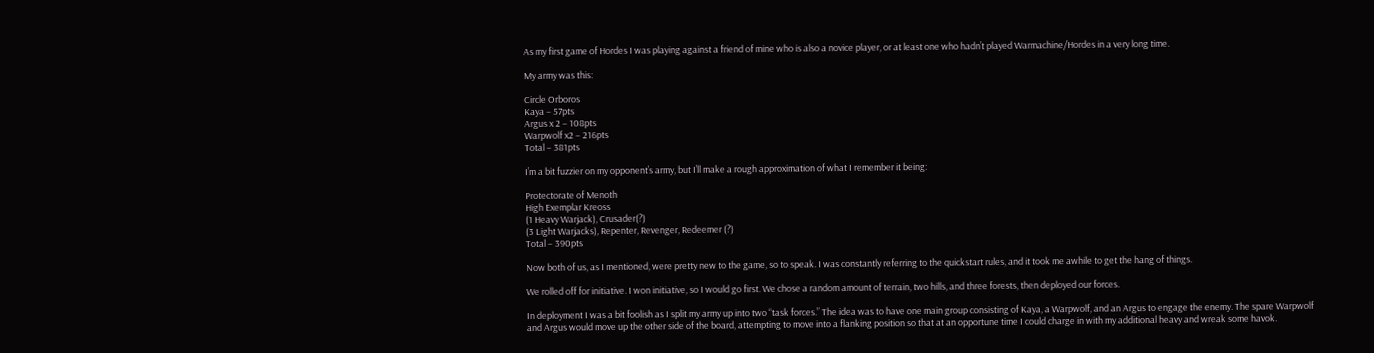As my first game of Hordes I was playing against a friend of mine who is also a novice player, or at least one who hadn’t played Warmachine/Hordes in a very long time.

My army was this:

Circle Orboros
Kaya – 57pts
Argus x 2 – 108pts
Warpwolf x2 – 216pts
Total – 381pts

I’m a bit fuzzier on my opponent’s army, but I’ll make a rough approximation of what I remember it being:

Protectorate of Menoth
High Exemplar Kreoss
(1 Heavy Warjack), Crusader(?)
(3 Light Warjacks), Repenter, Revenger, Redeemer (?)
Total – 390pts

Now both of us, as I mentioned, were pretty new to the game, so to speak. I was constantly referring to the quickstart rules, and it took me awhile to get the hang of things.

We rolled off for initiative. I won initiative, so I would go first. We chose a random amount of terrain, two hills, and three forests, then deployed our forces.

In deployment I was a bit foolish as I split my army up into two “task forces.” The idea was to have one main group consisting of Kaya, a Warpwolf, and an Argus to engage the enemy. The spare Warpwolf and Argus would move up the other side of the board, attempting to move into a flanking position so that at an opportune time I could charge in with my additional heavy and wreak some havok.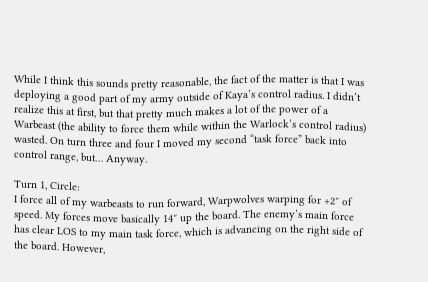While I think this sounds pretty reasonable, the fact of the matter is that I was deploying a good part of my army outside of Kaya’s control radius. I didn’t realize this at first, but that pretty much makes a lot of the power of a Warbeast (the ability to force them while within the Warlock’s control radius) wasted. On turn three and four I moved my second “task force” back into control range, but… Anyway.

Turn 1, Circle:
I force all of my warbeasts to run forward, Warpwolves warping for +2″ of speed. My forces move basically 14″ up the board. The enemy’s main force has clear LOS to my main task force, which is advancing on the right side of the board. However,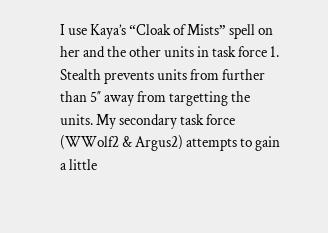I use Kaya’s “Cloak of Mists” spell on her and the other units in task force 1. Stealth prevents units from further than 5″ away from targetting the units. My secondary task force (WWolf2 & Argus2) attempts to gain a little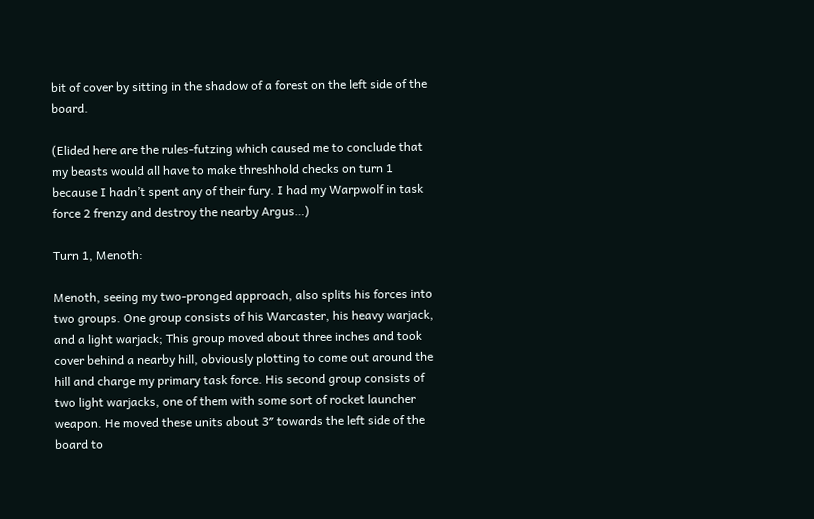bit of cover by sitting in the shadow of a forest on the left side of the board.

(Elided here are the rules-futzing which caused me to conclude that my beasts would all have to make threshhold checks on turn 1 because I hadn’t spent any of their fury. I had my Warpwolf in task force 2 frenzy and destroy the nearby Argus…)

Turn 1, Menoth:

Menoth, seeing my two-pronged approach, also splits his forces into two groups. One group consists of his Warcaster, his heavy warjack, and a light warjack; This group moved about three inches and took cover behind a nearby hill, obviously plotting to come out around the hill and charge my primary task force. His second group consists of two light warjacks, one of them with some sort of rocket launcher weapon. He moved these units about 3″ towards the left side of the board to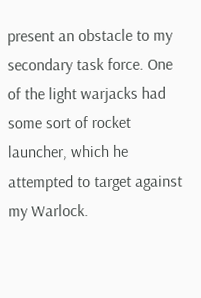present an obstacle to my secondary task force. One of the light warjacks had some sort of rocket launcher, which he attempted to target against my Warlock.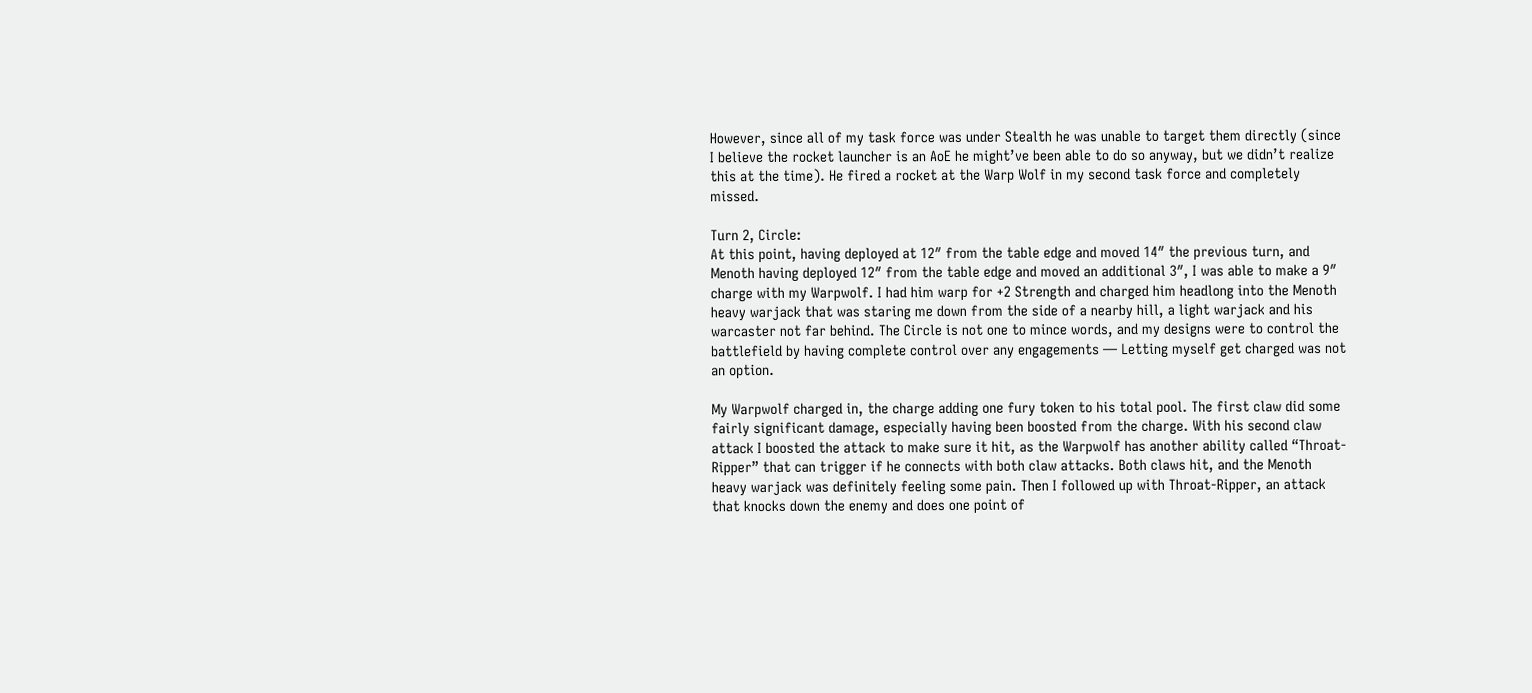However, since all of my task force was under Stealth he was unable to target them directly (since I believe the rocket launcher is an AoE he might’ve been able to do so anyway, but we didn’t realize this at the time). He fired a rocket at the Warp Wolf in my second task force and completely missed.

Turn 2, Circle:
At this point, having deployed at 12″ from the table edge and moved 14″ the previous turn, and Menoth having deployed 12″ from the table edge and moved an additional 3″, I was able to make a 9″ charge with my Warpwolf. I had him warp for +2 Strength and charged him headlong into the Menoth heavy warjack that was staring me down from the side of a nearby hill, a light warjack and his warcaster not far behind. The Circle is not one to mince words, and my designs were to control the battlefield by having complete control over any engagements — Letting myself get charged was not an option.

My Warpwolf charged in, the charge adding one fury token to his total pool. The first claw did some fairly significant damage, especially having been boosted from the charge. With his second claw attack I boosted the attack to make sure it hit, as the Warpwolf has another ability called “Throat-Ripper” that can trigger if he connects with both claw attacks. Both claws hit, and the Menoth heavy warjack was definitely feeling some pain. Then I followed up with Throat-Ripper, an attack that knocks down the enemy and does one point of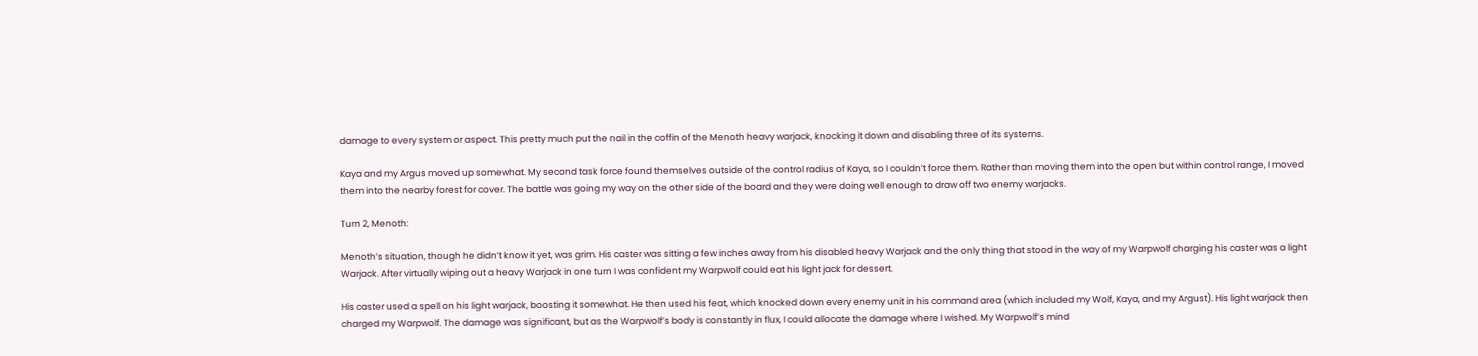damage to every system or aspect. This pretty much put the nail in the coffin of the Menoth heavy warjack, knocking it down and disabling three of its systems.

Kaya and my Argus moved up somewhat. My second task force found themselves outside of the control radius of Kaya, so I couldn’t force them. Rather than moving them into the open but within control range, I moved them into the nearby forest for cover. The battle was going my way on the other side of the board and they were doing well enough to draw off two enemy warjacks.

Turn 2, Menoth:

Menoth’s situation, though he didn’t know it yet, was grim. His caster was sitting a few inches away from his disabled heavy Warjack and the only thing that stood in the way of my Warpwolf charging his caster was a light Warjack. After virtually wiping out a heavy Warjack in one turn I was confident my Warpwolf could eat his light jack for dessert.

His caster used a spell on his light warjack, boosting it somewhat. He then used his feat, which knocked down every enemy unit in his command area (which included my Wolf, Kaya, and my Argust). His light warjack then charged my Warpwolf. The damage was significant, but as the Warpwolf’s body is constantly in flux, I could allocate the damage where I wished. My Warpwolf’s mind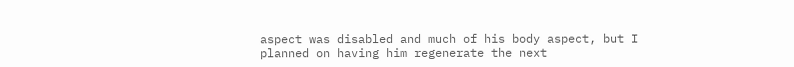aspect was disabled and much of his body aspect, but I planned on having him regenerate the next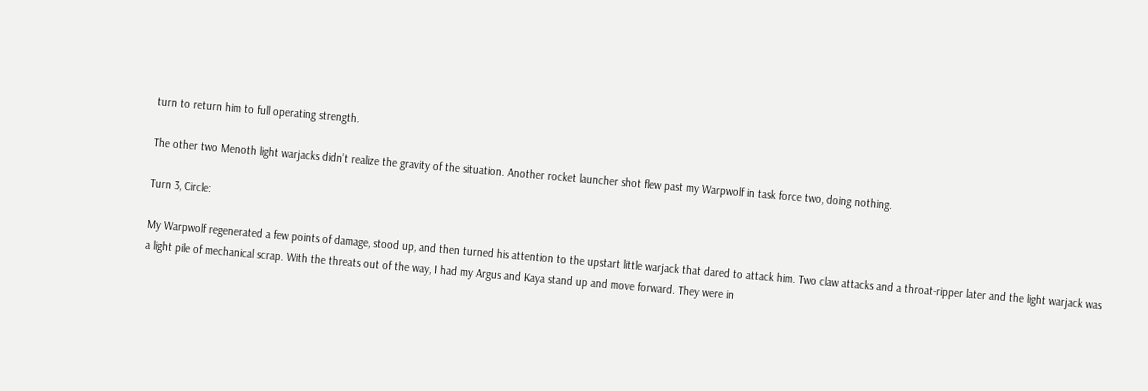turn to return him to full operating strength.

The other two Menoth light warjacks didn’t realize the gravity of the situation. Another rocket launcher shot flew past my Warpwolf in task force two, doing nothing.

Turn 3, Circle:

My Warpwolf regenerated a few points of damage, stood up, and then turned his attention to the upstart little warjack that dared to attack him. Two claw attacks and a throat-ripper later and the light warjack was a light pile of mechanical scrap. With the threats out of the way, I had my Argus and Kaya stand up and move forward. They were in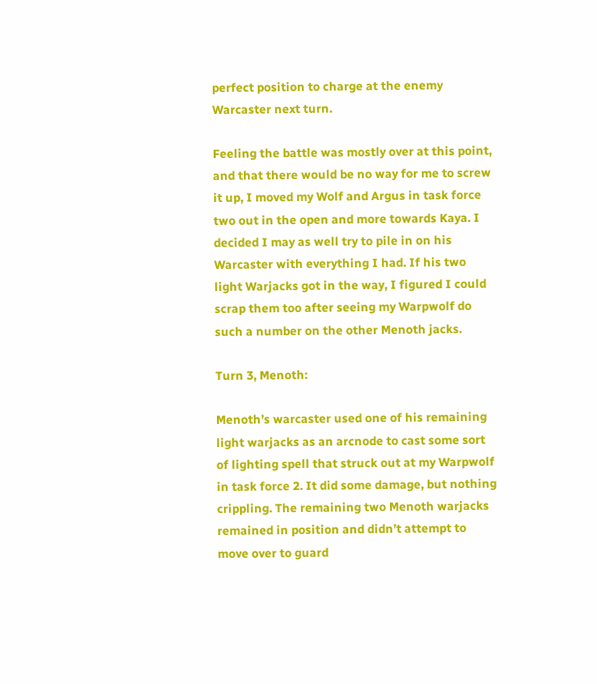perfect position to charge at the enemy Warcaster next turn.

Feeling the battle was mostly over at this point, and that there would be no way for me to screw it up, I moved my Wolf and Argus in task force two out in the open and more towards Kaya. I decided I may as well try to pile in on his Warcaster with everything I had. If his two light Warjacks got in the way, I figured I could scrap them too after seeing my Warpwolf do such a number on the other Menoth jacks.

Turn 3, Menoth:

Menoth’s warcaster used one of his remaining light warjacks as an arcnode to cast some sort of lighting spell that struck out at my Warpwolf in task force 2. It did some damage, but nothing crippling. The remaining two Menoth warjacks remained in position and didn’t attempt to move over to guard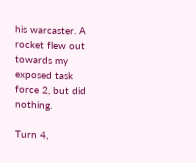his warcaster. A rocket flew out towards my exposed task force 2, but did nothing.

Turn 4,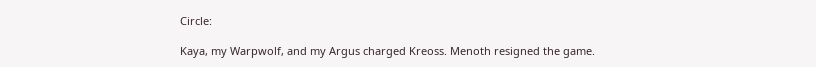Circle:

Kaya, my Warpwolf, and my Argus charged Kreoss. Menoth resigned the game.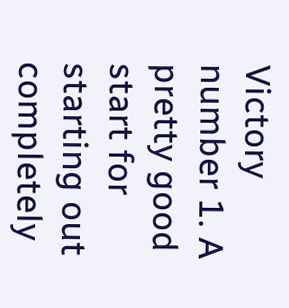Victory number 1. A pretty good start for starting out completely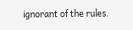ignorant of the rules.